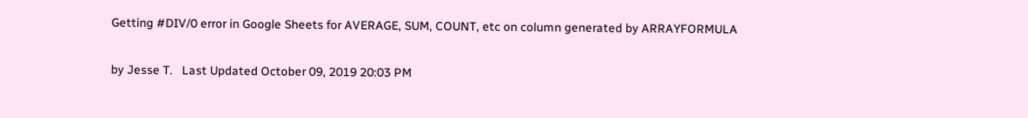Getting #DIV/0 error in Google Sheets for AVERAGE, SUM, COUNT, etc on column generated by ARRAYFORMULA

by Jesse T.   Last Updated October 09, 2019 20:03 PM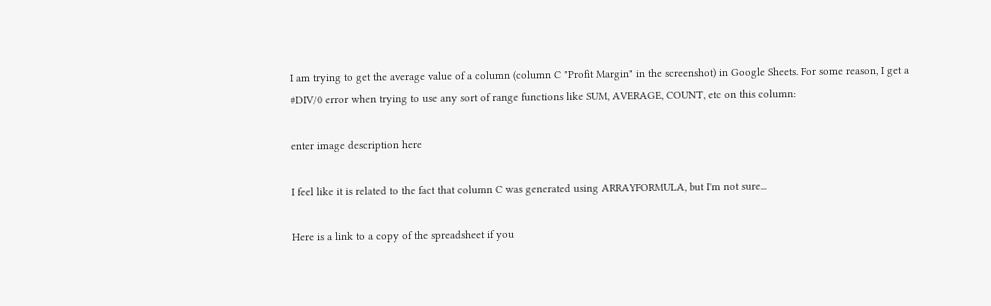I am trying to get the average value of a column (column C "Profit Margin" in the screenshot) in Google Sheets. For some reason, I get a #DIV/0 error when trying to use any sort of range functions like SUM, AVERAGE, COUNT, etc on this column:

enter image description here

I feel like it is related to the fact that column C was generated using ARRAYFORMULA, but I'm not sure...

Here is a link to a copy of the spreadsheet if you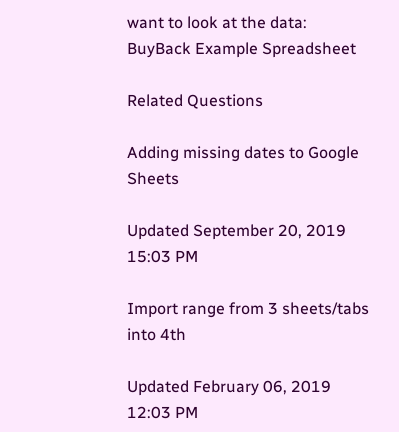want to look at the data: BuyBack Example Spreadsheet

Related Questions

Adding missing dates to Google Sheets

Updated September 20, 2019 15:03 PM

Import range from 3 sheets/tabs into 4th

Updated February 06, 2019 12:03 PM